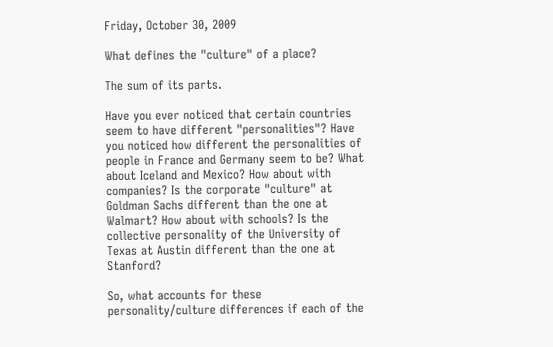Friday, October 30, 2009

What defines the "culture" of a place?

The sum of its parts.

Have you ever noticed that certain countries seem to have different "personalities"? Have you noticed how different the personalities of people in France and Germany seem to be? What about Iceland and Mexico? How about with companies? Is the corporate "culture" at Goldman Sachs different than the one at Walmart? How about with schools? Is the collective personality of the University of Texas at Austin different than the one at Stanford?

So, what accounts for these personality/culture differences if each of the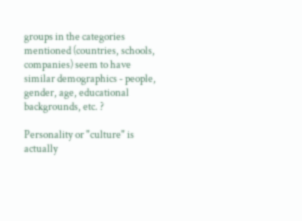groups in the categories mentioned (countries, schools, companies) seem to have similar demographics - people, gender, age, educational backgrounds, etc. ?

Personality or "culture" is actually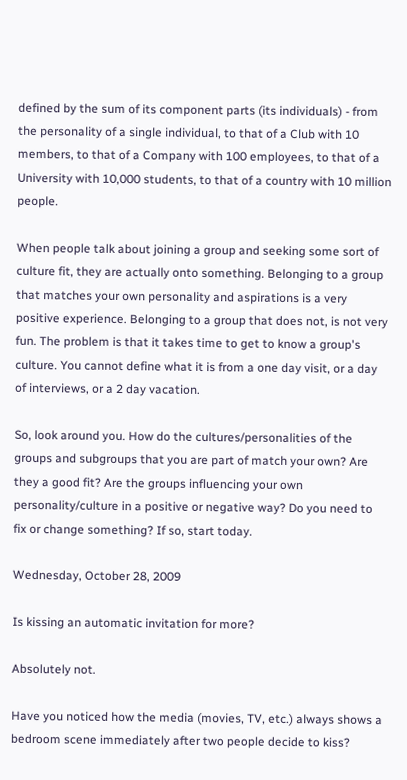defined by the sum of its component parts (its individuals) - from the personality of a single individual, to that of a Club with 10 members, to that of a Company with 100 employees, to that of a University with 10,000 students, to that of a country with 10 million people.

When people talk about joining a group and seeking some sort of culture fit, they are actually onto something. Belonging to a group that matches your own personality and aspirations is a very positive experience. Belonging to a group that does not, is not very fun. The problem is that it takes time to get to know a group's culture. You cannot define what it is from a one day visit, or a day of interviews, or a 2 day vacation.

So, look around you. How do the cultures/personalities of the groups and subgroups that you are part of match your own? Are they a good fit? Are the groups influencing your own personality/culture in a positive or negative way? Do you need to fix or change something? If so, start today.

Wednesday, October 28, 2009

Is kissing an automatic invitation for more?

Absolutely not.

Have you noticed how the media (movies, TV, etc.) always shows a bedroom scene immediately after two people decide to kiss?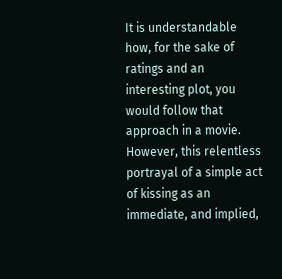It is understandable how, for the sake of ratings and an interesting plot, you would follow that approach in a movie. However, this relentless portrayal of a simple act of kissing as an immediate, and implied,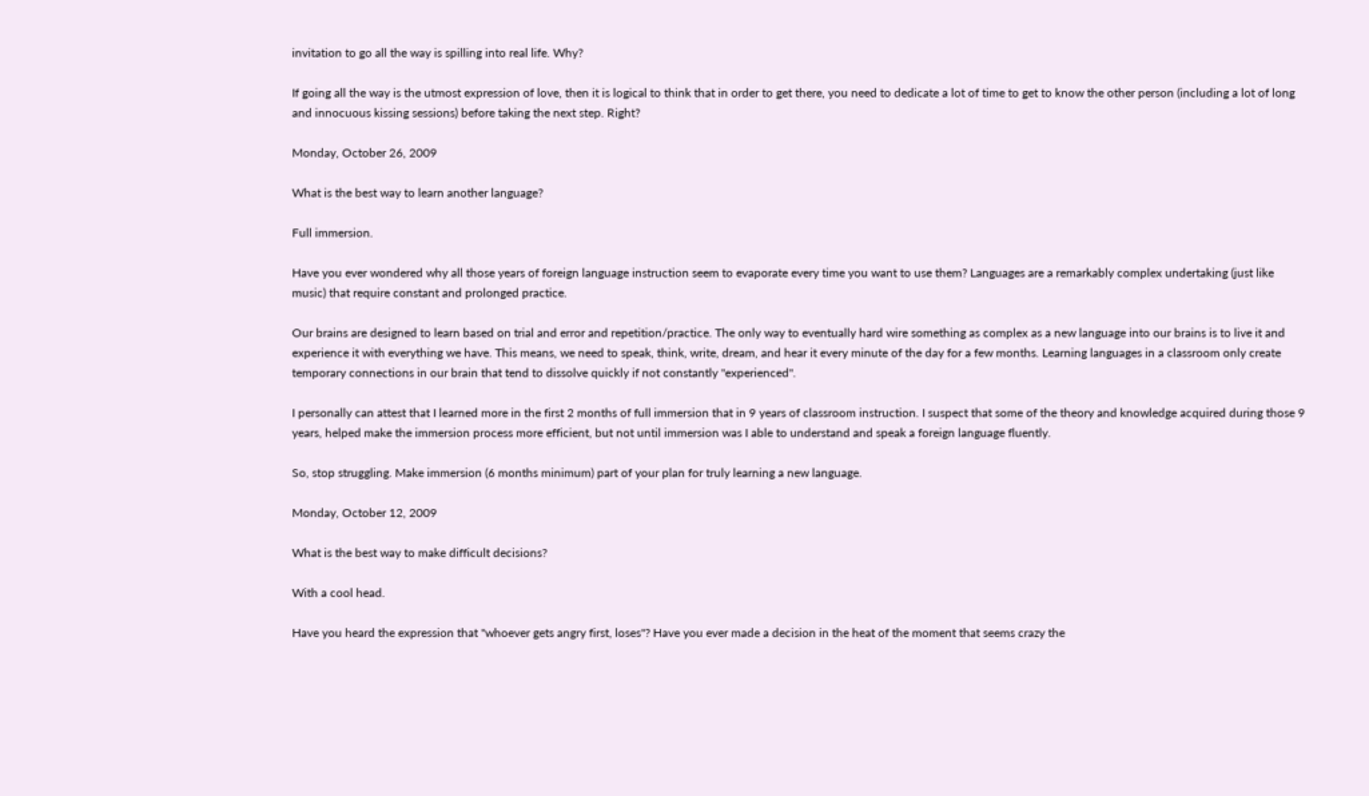invitation to go all the way is spilling into real life. Why?

If going all the way is the utmost expression of love, then it is logical to think that in order to get there, you need to dedicate a lot of time to get to know the other person (including a lot of long and innocuous kissing sessions) before taking the next step. Right?

Monday, October 26, 2009

What is the best way to learn another language?

Full immersion.

Have you ever wondered why all those years of foreign language instruction seem to evaporate every time you want to use them? Languages are a remarkably complex undertaking (just like music) that require constant and prolonged practice.

Our brains are designed to learn based on trial and error and repetition/practice. The only way to eventually hard wire something as complex as a new language into our brains is to live it and experience it with everything we have. This means, we need to speak, think, write, dream, and hear it every minute of the day for a few months. Learning languages in a classroom only create temporary connections in our brain that tend to dissolve quickly if not constantly "experienced".

I personally can attest that I learned more in the first 2 months of full immersion that in 9 years of classroom instruction. I suspect that some of the theory and knowledge acquired during those 9 years, helped make the immersion process more efficient, but not until immersion was I able to understand and speak a foreign language fluently.

So, stop struggling. Make immersion (6 months minimum) part of your plan for truly learning a new language.

Monday, October 12, 2009

What is the best way to make difficult decisions?

With a cool head.

Have you heard the expression that "whoever gets angry first, loses"? Have you ever made a decision in the heat of the moment that seems crazy the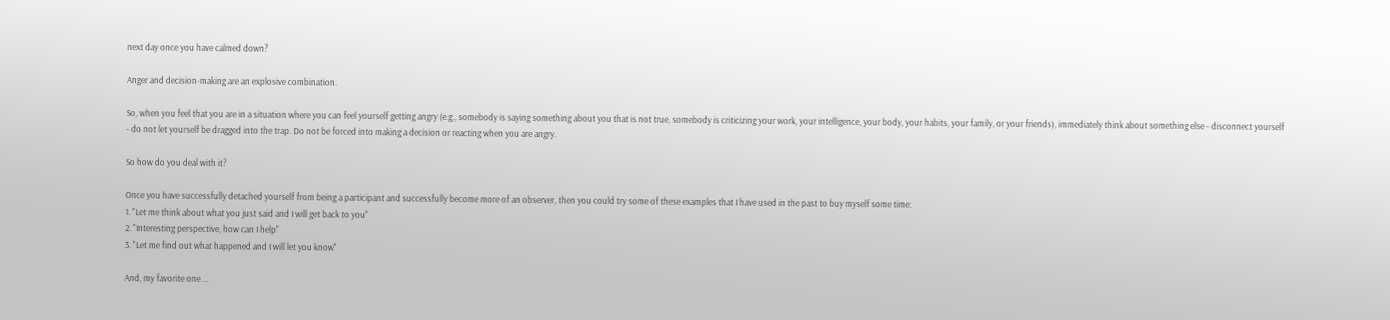next day once you have calmed down?

Anger and decision-making are an explosive combination.

So, when you feel that you are in a situation where you can feel yourself getting angry (e.g., somebody is saying something about you that is not true, somebody is criticizing your work, your intelligence, your body, your habits, your family, or your friends), immediately think about something else - disconnect yourself - do not let yourself be dragged into the trap. Do not be forced into making a decision or reacting when you are angry.

So how do you deal with it?

Once you have successfully detached yourself from being a participant and successfully become more of an observer, then you could try some of these examples that I have used in the past to buy myself some time:
1. "Let me think about what you just said and I will get back to you"
2. "Interesting perspective, how can I help"
3. "Let me find out what happened and I will let you know"

And, my favorite one ...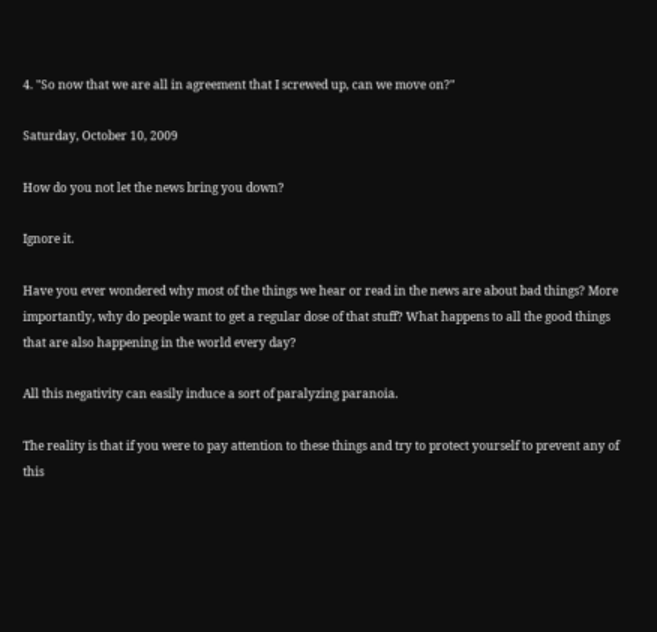4. "So now that we are all in agreement that I screwed up, can we move on?"

Saturday, October 10, 2009

How do you not let the news bring you down?

Ignore it.

Have you ever wondered why most of the things we hear or read in the news are about bad things? More importantly, why do people want to get a regular dose of that stuff? What happens to all the good things that are also happening in the world every day?

All this negativity can easily induce a sort of paralyzing paranoia.

The reality is that if you were to pay attention to these things and try to protect yourself to prevent any of this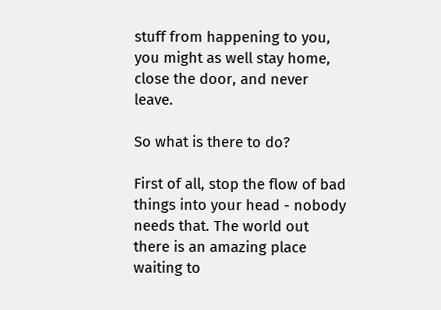stuff from happening to you, you might as well stay home, close the door, and never leave.

So what is there to do?

First of all, stop the flow of bad things into your head - nobody needs that. The world out there is an amazing place waiting to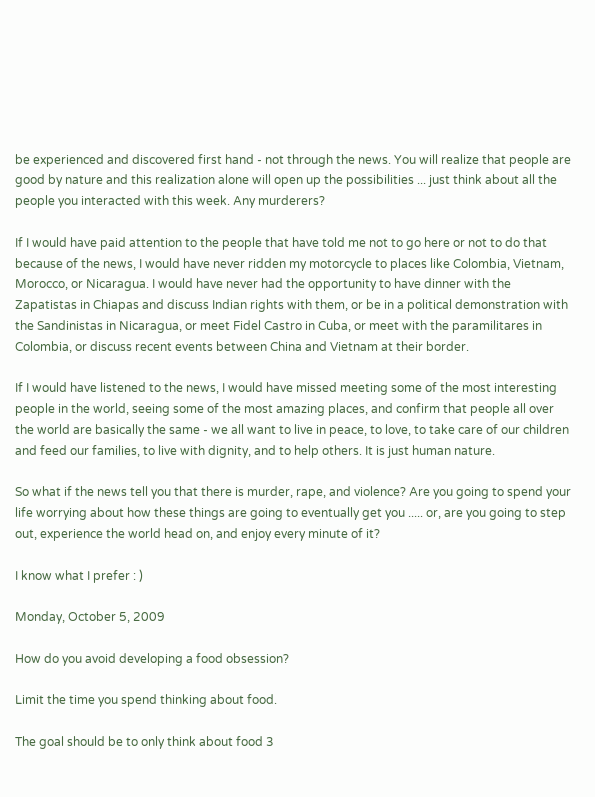be experienced and discovered first hand - not through the news. You will realize that people are good by nature and this realization alone will open up the possibilities ... just think about all the people you interacted with this week. Any murderers?

If I would have paid attention to the people that have told me not to go here or not to do that because of the news, I would have never ridden my motorcycle to places like Colombia, Vietnam, Morocco, or Nicaragua. I would have never had the opportunity to have dinner with the Zapatistas in Chiapas and discuss Indian rights with them, or be in a political demonstration with the Sandinistas in Nicaragua, or meet Fidel Castro in Cuba, or meet with the paramilitares in Colombia, or discuss recent events between China and Vietnam at their border.

If I would have listened to the news, I would have missed meeting some of the most interesting people in the world, seeing some of the most amazing places, and confirm that people all over the world are basically the same - we all want to live in peace, to love, to take care of our children and feed our families, to live with dignity, and to help others. It is just human nature.

So what if the news tell you that there is murder, rape, and violence? Are you going to spend your life worrying about how these things are going to eventually get you ..... or, are you going to step out, experience the world head on, and enjoy every minute of it?

I know what I prefer : )

Monday, October 5, 2009

How do you avoid developing a food obsession?

Limit the time you spend thinking about food.

The goal should be to only think about food 3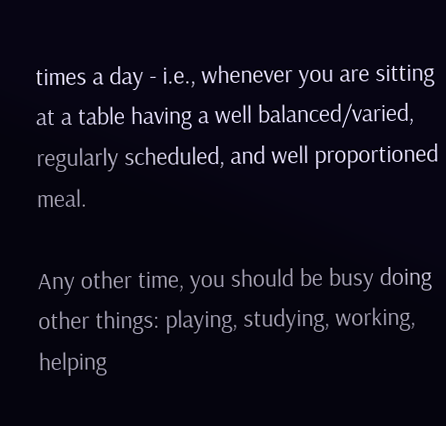times a day - i.e., whenever you are sitting at a table having a well balanced/varied, regularly scheduled, and well proportioned meal.

Any other time, you should be busy doing other things: playing, studying, working, helping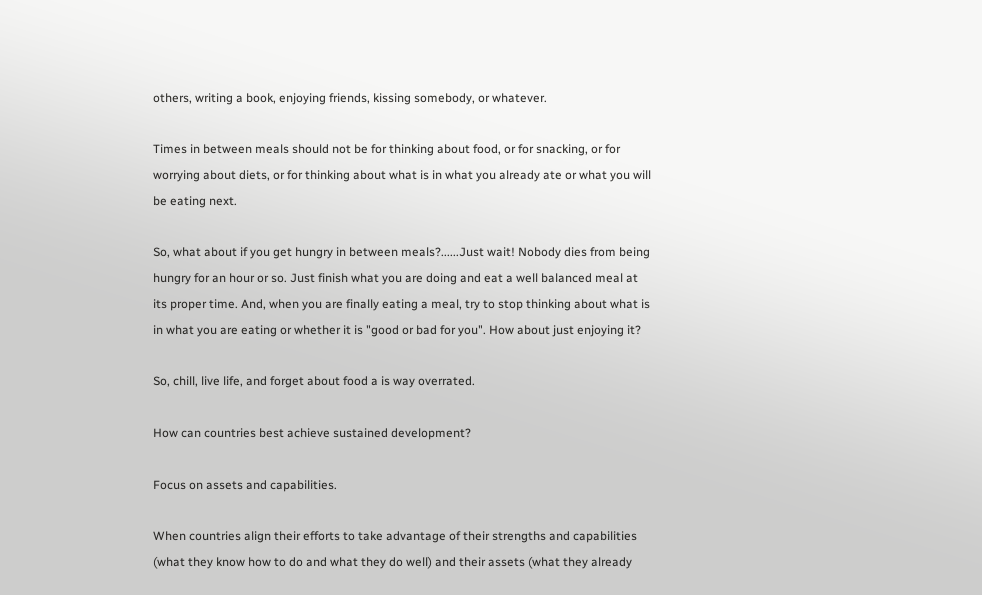others, writing a book, enjoying friends, kissing somebody, or whatever.

Times in between meals should not be for thinking about food, or for snacking, or for worrying about diets, or for thinking about what is in what you already ate or what you will be eating next.

So, what about if you get hungry in between meals?......Just wait! Nobody dies from being hungry for an hour or so. Just finish what you are doing and eat a well balanced meal at its proper time. And, when you are finally eating a meal, try to stop thinking about what is in what you are eating or whether it is "good or bad for you". How about just enjoying it?

So, chill, live life, and forget about food a is way overrated.

How can countries best achieve sustained development?

Focus on assets and capabilities.

When countries align their efforts to take advantage of their strengths and capabilities (what they know how to do and what they do well) and their assets (what they already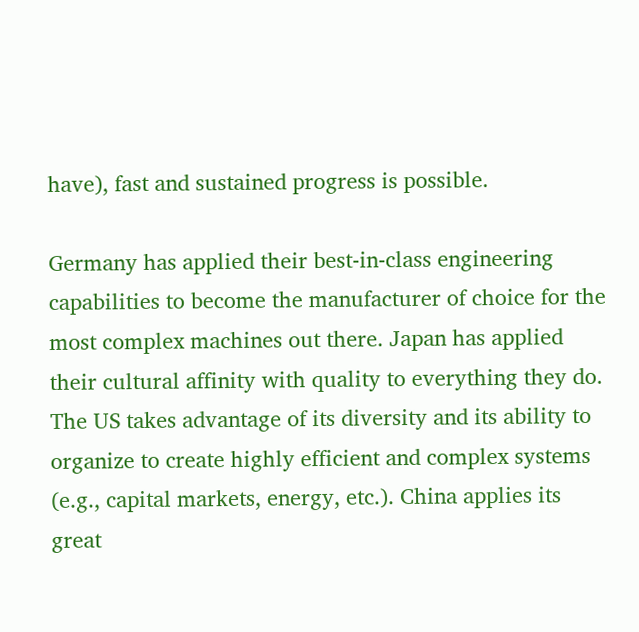have), fast and sustained progress is possible.

Germany has applied their best-in-class engineering capabilities to become the manufacturer of choice for the most complex machines out there. Japan has applied their cultural affinity with quality to everything they do. The US takes advantage of its diversity and its ability to organize to create highly efficient and complex systems (e.g., capital markets, energy, etc.). China applies its great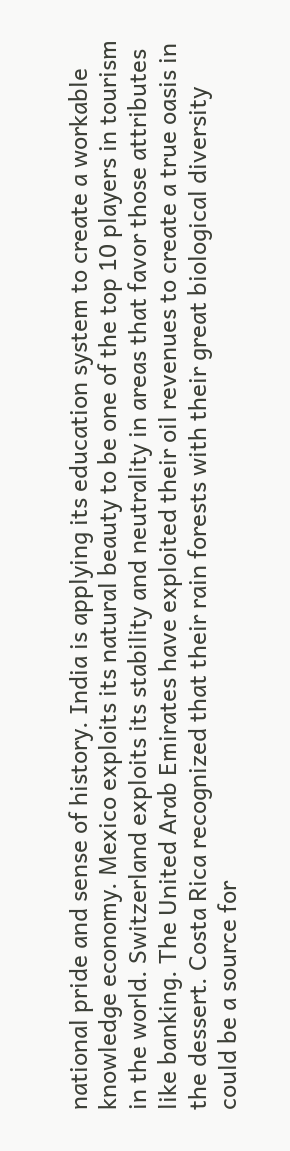national pride and sense of history. India is applying its education system to create a workable knowledge economy. Mexico exploits its natural beauty to be one of the top 10 players in tourism in the world. Switzerland exploits its stability and neutrality in areas that favor those attributes like banking. The United Arab Emirates have exploited their oil revenues to create a true oasis in the dessert. Costa Rica recognized that their rain forests with their great biological diversity could be a source for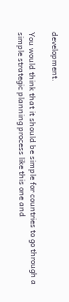development.

You would think that it should be simple for countries to go through a simple strategic planning process like this one and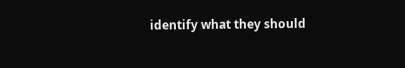identify what they should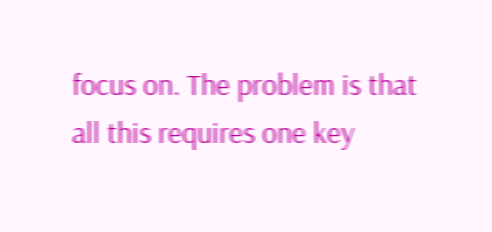focus on. The problem is that all this requires one key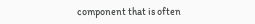component that is often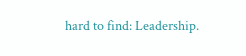hard to find: Leadership.